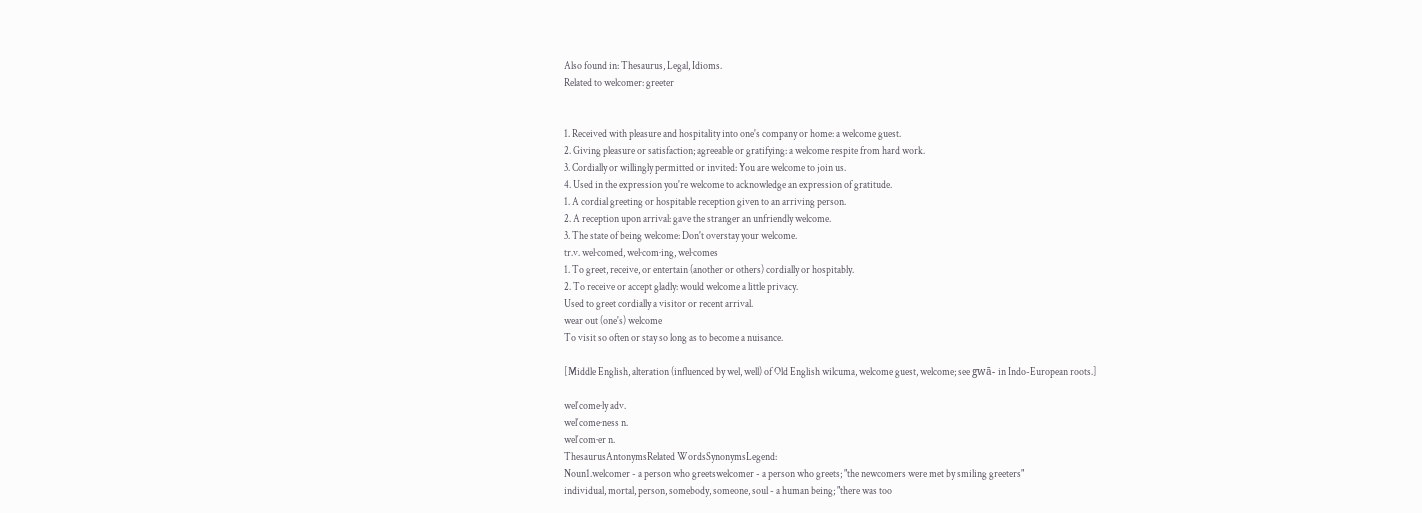Also found in: Thesaurus, Legal, Idioms.
Related to welcomer: greeter


1. Received with pleasure and hospitality into one's company or home: a welcome guest.
2. Giving pleasure or satisfaction; agreeable or gratifying: a welcome respite from hard work.
3. Cordially or willingly permitted or invited: You are welcome to join us.
4. Used in the expression you're welcome to acknowledge an expression of gratitude.
1. A cordial greeting or hospitable reception given to an arriving person.
2. A reception upon arrival: gave the stranger an unfriendly welcome.
3. The state of being welcome: Don't overstay your welcome.
tr.v. wel·comed, wel·com·ing, wel·comes
1. To greet, receive, or entertain (another or others) cordially or hospitably.
2. To receive or accept gladly: would welcome a little privacy.
Used to greet cordially a visitor or recent arrival.
wear out (one's) welcome
To visit so often or stay so long as to become a nuisance.

[Middle English, alteration (influenced by wel, well) of Old English wilcuma, welcome guest, welcome; see gwā- in Indo-European roots.]

wel′come·ly adv.
wel′come·ness n.
wel′com·er n.
ThesaurusAntonymsRelated WordsSynonymsLegend:
Noun1.welcomer - a person who greetswelcomer - a person who greets; "the newcomers were met by smiling greeters"
individual, mortal, person, somebody, someone, soul - a human being; "there was too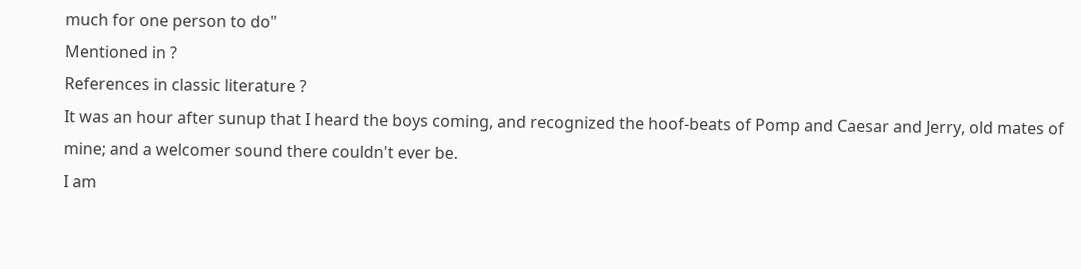much for one person to do"
Mentioned in ?
References in classic literature ?
It was an hour after sunup that I heard the boys coming, and recognized the hoof-beats of Pomp and Caesar and Jerry, old mates of mine; and a welcomer sound there couldn't ever be.
I am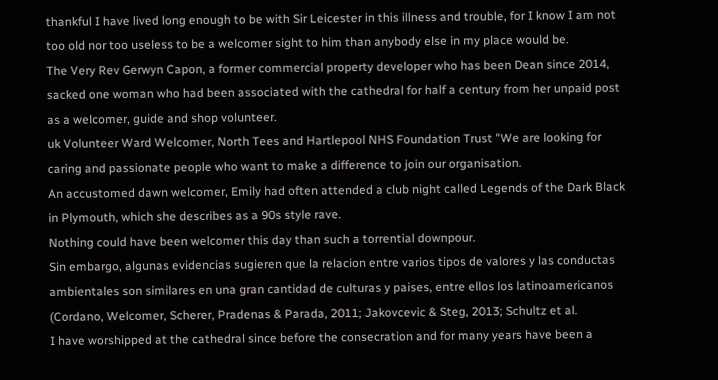thankful I have lived long enough to be with Sir Leicester in this illness and trouble, for I know I am not too old nor too useless to be a welcomer sight to him than anybody else in my place would be.
The Very Rev Gerwyn Capon, a former commercial property developer who has been Dean since 2014, sacked one woman who had been associated with the cathedral for half a century from her unpaid post as a welcomer, guide and shop volunteer.
uk Volunteer Ward Welcomer, North Tees and Hartlepool NHS Foundation Trust "We are looking for caring and passionate people who want to make a difference to join our organisation.
An accustomed dawn welcomer, Emily had often attended a club night called Legends of the Dark Black in Plymouth, which she describes as a 90s style rave.
Nothing could have been welcomer this day than such a torrential downpour.
Sin embargo, algunas evidencias sugieren que la relacion entre varios tipos de valores y las conductas ambientales son similares en una gran cantidad de culturas y paises, entre ellos los latinoamericanos (Cordano, Welcomer, Scherer, Pradenas & Parada, 2011; Jakovcevic & Steg, 2013; Schultz et al.
I have worshipped at the cathedral since before the consecration and for many years have been a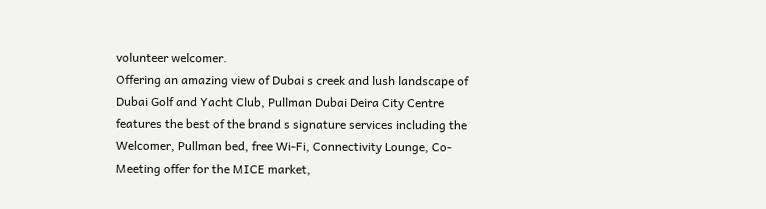volunteer welcomer.
Offering an amazing view of Dubai s creek and lush landscape of Dubai Golf and Yacht Club, Pullman Dubai Deira City Centre features the best of the brand s signature services including the Welcomer, Pullman bed, free Wi-Fi, Connectivity Lounge, Co-Meeting offer for the MICE market,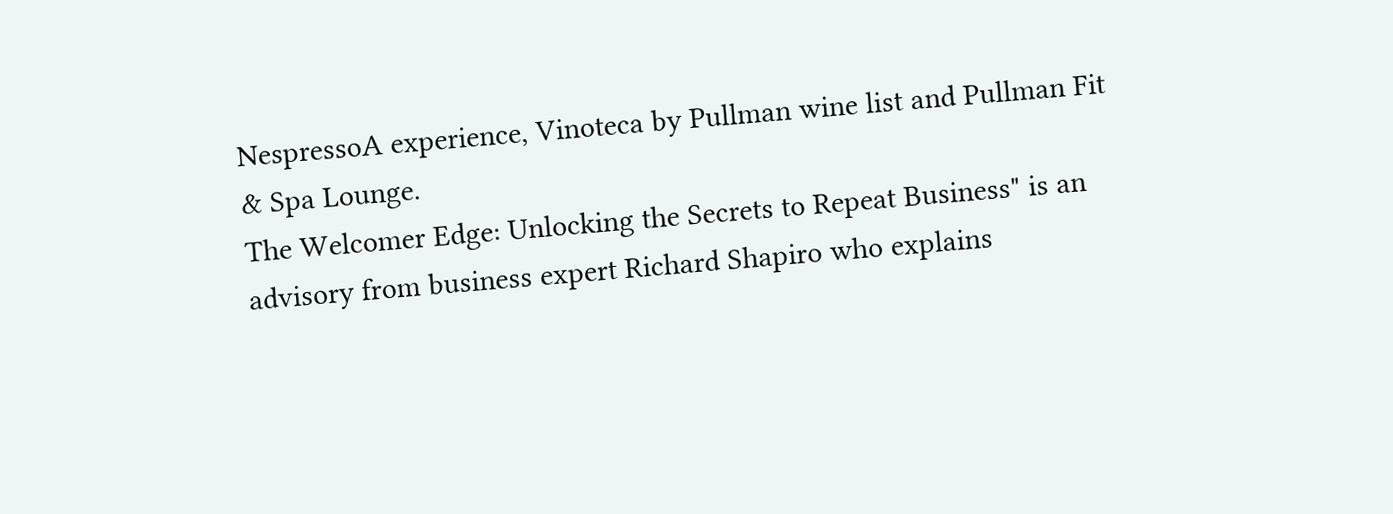NespressoA experience, Vinoteca by Pullman wine list and Pullman Fit & Spa Lounge.
The Welcomer Edge: Unlocking the Secrets to Repeat Business" is an advisory from business expert Richard Shapiro who explains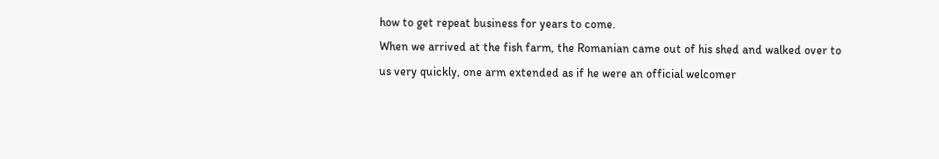how to get repeat business for years to come.
When we arrived at the fish farm, the Romanian came out of his shed and walked over to us very quickly, one arm extended as if he were an official welcomer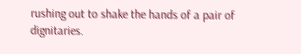rushing out to shake the hands of a pair of dignitaries.